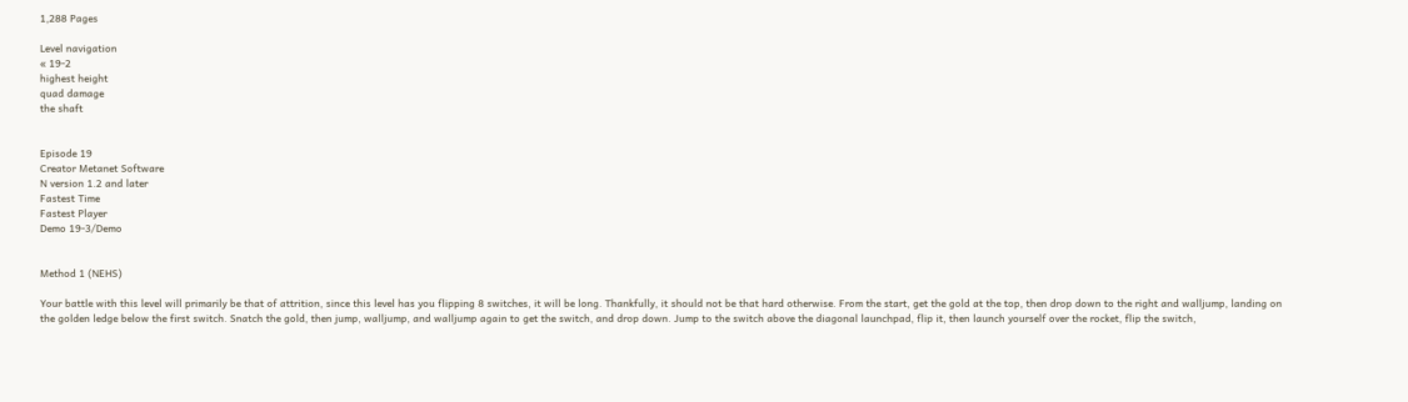1,288 Pages

Level navigation
« 19-2
highest height
quad damage
the shaft


Episode 19
Creator Metanet Software
N version 1.2 and later
Fastest Time
Fastest Player
Demo 19-3/Demo


Method 1 (NEHS)

Your battle with this level will primarily be that of attrition, since this level has you flipping 8 switches, it will be long. Thankfully, it should not be that hard otherwise. From the start, get the gold at the top, then drop down to the right and walljump, landing on the golden ledge below the first switch. Snatch the gold, then jump, walljump, and walljump again to get the switch, and drop down. Jump to the switch above the diagonal launchpad, flip it, then launch yourself over the rocket, flip the switch,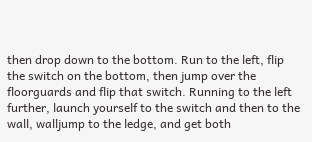then drop down to the bottom. Run to the left, flip the switch on the bottom, then jump over the floorguards and flip that switch. Running to the left further, launch yourself to the switch and then to the wall, walljump to the ledge, and get both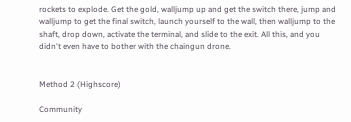rockets to explode. Get the gold, walljump up and get the switch there, jump and walljump to get the final switch, launch yourself to the wall, then walljump to the shaft, drop down, activate the terminal, and slide to the exit. All this, and you didn't even have to bother with the chaingun drone.


Method 2 (Highscore)

Community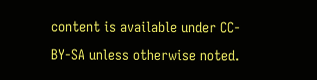content is available under CC-BY-SA unless otherwise noted.